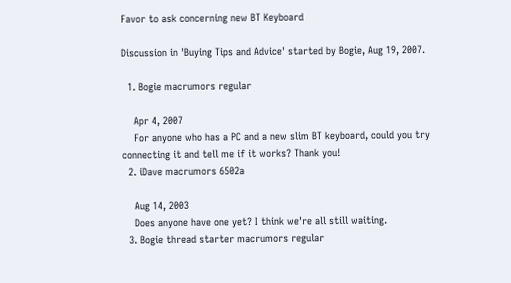Favor to ask concerning new BT Keyboard

Discussion in 'Buying Tips and Advice' started by Bogie, Aug 19, 2007.

  1. Bogie macrumors regular

    Apr 4, 2007
    For anyone who has a PC and a new slim BT keyboard, could you try connecting it and tell me if it works? Thank you!
  2. iDave macrumors 6502a

    Aug 14, 2003
    Does anyone have one yet? I think we're all still waiting.
  3. Bogie thread starter macrumors regular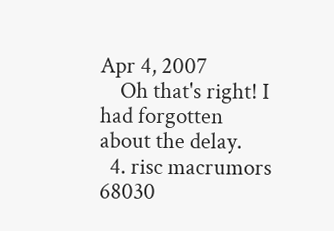Apr 4, 2007
    Oh that's right! I had forgotten about the delay.
  4. risc macrumors 68030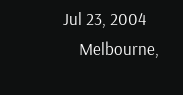Jul 23, 2004
    Melbourne,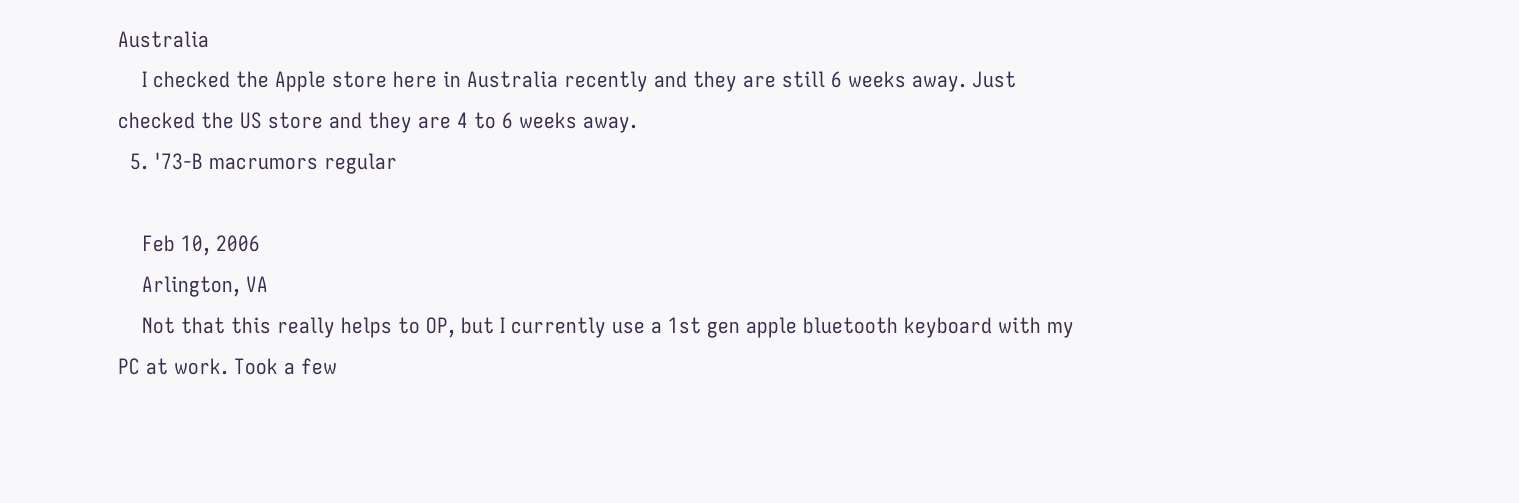Australia
    I checked the Apple store here in Australia recently and they are still 6 weeks away. Just checked the US store and they are 4 to 6 weeks away.
  5. '73-B macrumors regular

    Feb 10, 2006
    Arlington, VA
    Not that this really helps to OP, but I currently use a 1st gen apple bluetooth keyboard with my PC at work. Took a few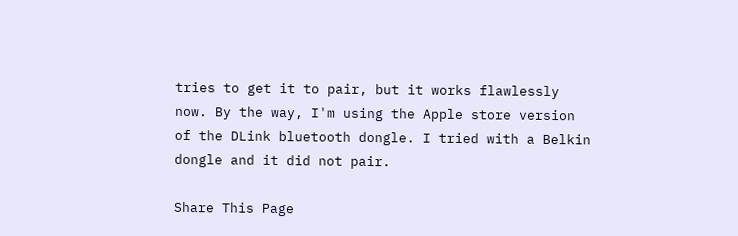tries to get it to pair, but it works flawlessly now. By the way, I'm using the Apple store version of the DLink bluetooth dongle. I tried with a Belkin dongle and it did not pair.

Share This Page